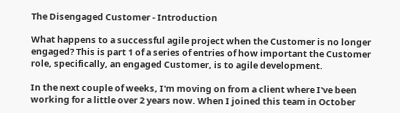The Disengaged Customer - Introduction

What happens to a successful agile project when the Customer is no longer engaged? This is part 1 of a series of entries of how important the Customer role, specifically, an engaged Customer, is to agile development.

In the next couple of weeks, I'm moving on from a client where I've been working for a little over 2 years now. When I joined this team in October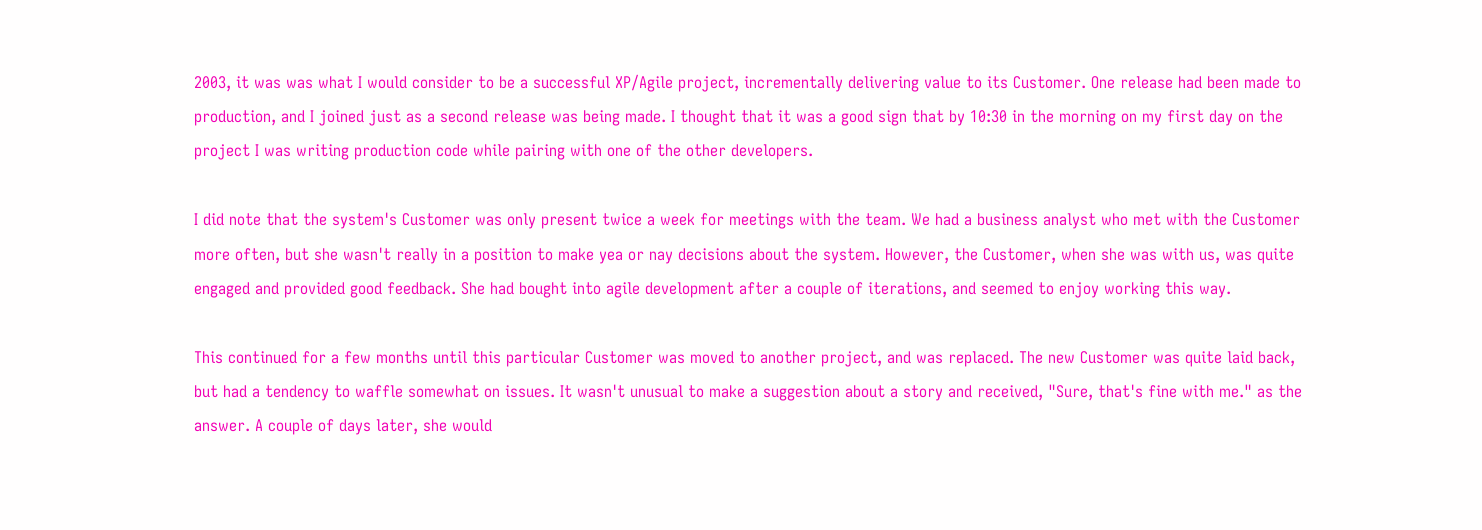2003, it was was what I would consider to be a successful XP/Agile project, incrementally delivering value to its Customer. One release had been made to production, and I joined just as a second release was being made. I thought that it was a good sign that by 10:30 in the morning on my first day on the project I was writing production code while pairing with one of the other developers.

I did note that the system's Customer was only present twice a week for meetings with the team. We had a business analyst who met with the Customer more often, but she wasn't really in a position to make yea or nay decisions about the system. However, the Customer, when she was with us, was quite engaged and provided good feedback. She had bought into agile development after a couple of iterations, and seemed to enjoy working this way.

This continued for a few months until this particular Customer was moved to another project, and was replaced. The new Customer was quite laid back, but had a tendency to waffle somewhat on issues. It wasn't unusual to make a suggestion about a story and received, "Sure, that's fine with me." as the answer. A couple of days later, she would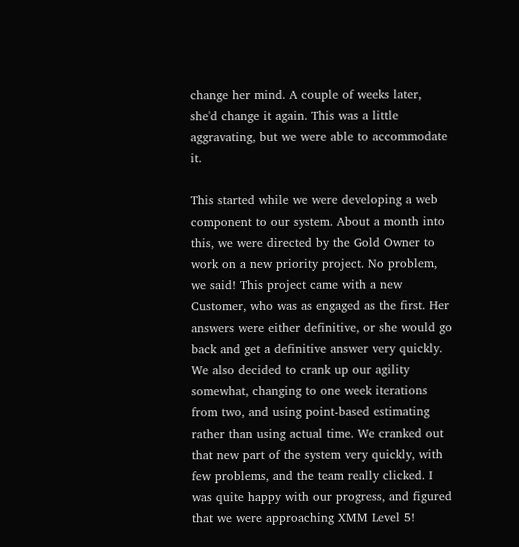change her mind. A couple of weeks later, she'd change it again. This was a little aggravating, but we were able to accommodate it.

This started while we were developing a web component to our system. About a month into this, we were directed by the Gold Owner to work on a new priority project. No problem, we said! This project came with a new Customer, who was as engaged as the first. Her answers were either definitive, or she would go back and get a definitive answer very quickly. We also decided to crank up our agility somewhat, changing to one week iterations from two, and using point-based estimating rather than using actual time. We cranked out that new part of the system very quickly, with few problems, and the team really clicked. I was quite happy with our progress, and figured that we were approaching XMM Level 5!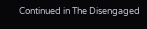Continued in The Disengaged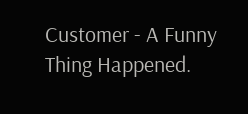Customer - A Funny Thing Happened.